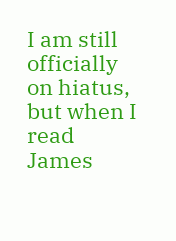I am still officially on hiatus, but when I read James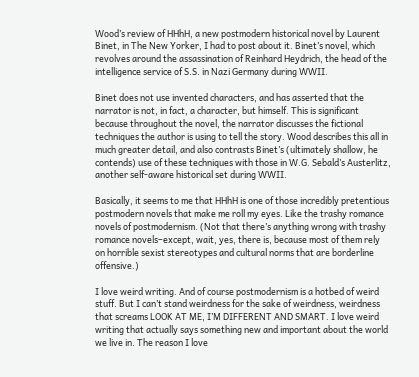Wood’s review of HHhH, a new postmodern historical novel by Laurent Binet, in The New Yorker, I had to post about it. Binet’s novel, which revolves around the assassination of Reinhard Heydrich, the head of the intelligence service of S.S. in Nazi Germany during WWII.

Binet does not use invented characters, and has asserted that the narrator is not, in fact, a character, but himself. This is significant because throughout the novel, the narrator discusses the fictional techniques the author is using to tell the story. Wood describes this all in much greater detail, and also contrasts Binet’s (ultimately shallow, he contends) use of these techniques with those in W.G. Sebald’s Austerlitz, another self-aware historical set during WWII.

Basically, it seems to me that HHhH is one of those incredibly pretentious postmodern novels that make me roll my eyes. Like the trashy romance novels of postmodernism. (Not that there’s anything wrong with trashy romance novels–except, wait, yes, there is, because most of them rely on horrible sexist stereotypes and cultural norms that are borderline offensive.)

I love weird writing. And of course postmodernism is a hotbed of weird stuff. But I can’t stand weirdness for the sake of weirdness, weirdness that screams LOOK AT ME, I’M DIFFERENT AND SMART. I love weird writing that actually says something new and important about the world we live in. The reason I love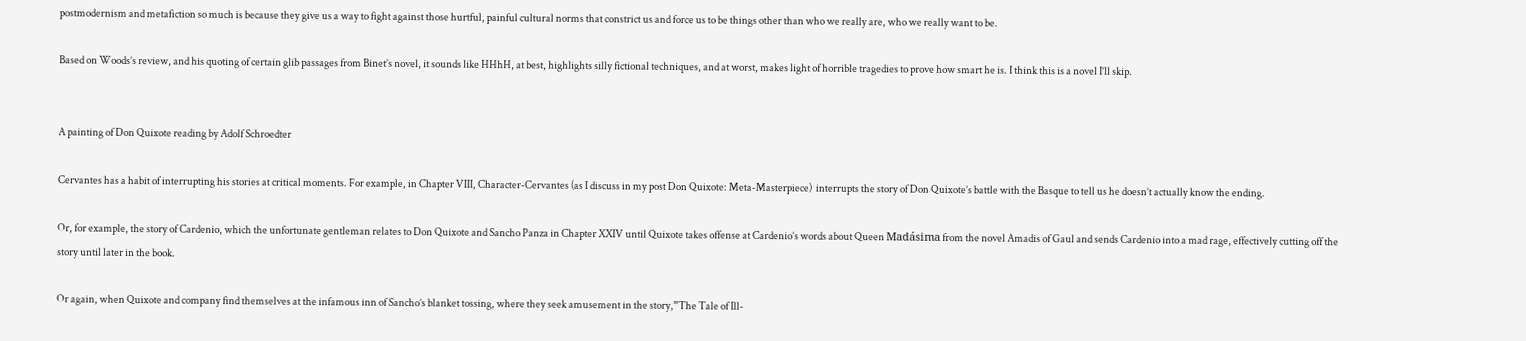postmodernism and metafiction so much is because they give us a way to fight against those hurtful, painful cultural norms that constrict us and force us to be things other than who we really are, who we really want to be.

Based on Woods’s review, and his quoting of certain glib passages from Binet’s novel, it sounds like HHhH, at best, highlights silly fictional techniques, and at worst, makes light of horrible tragedies to prove how smart he is. I think this is a novel I’ll skip.


A painting of Don Quixote reading by Adolf Schroedter

Cervantes has a habit of interrupting his stories at critical moments. For example, in Chapter VIII, Character-Cervantes (as I discuss in my post Don Quixote: Meta-Masterpiece)  interrupts the story of Don Quixote’s battle with the Basque to tell us he doesn’t actually know the ending.

Or, for example, the story of Cardenio, which the unfortunate gentleman relates to Don Quixote and Sancho Panza in Chapter XXIV until Quixote takes offense at Cardenio’s words about Queen Madásima from the novel Amadis of Gaul and sends Cardenio into a mad rage, effectively cutting off the story until later in the book.

Or again, when Quixote and company find themselves at the infamous inn of Sancho’s blanket tossing, where they seek amusement in the story,”The Tale of Ill-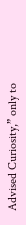Advised Curiosity,” only to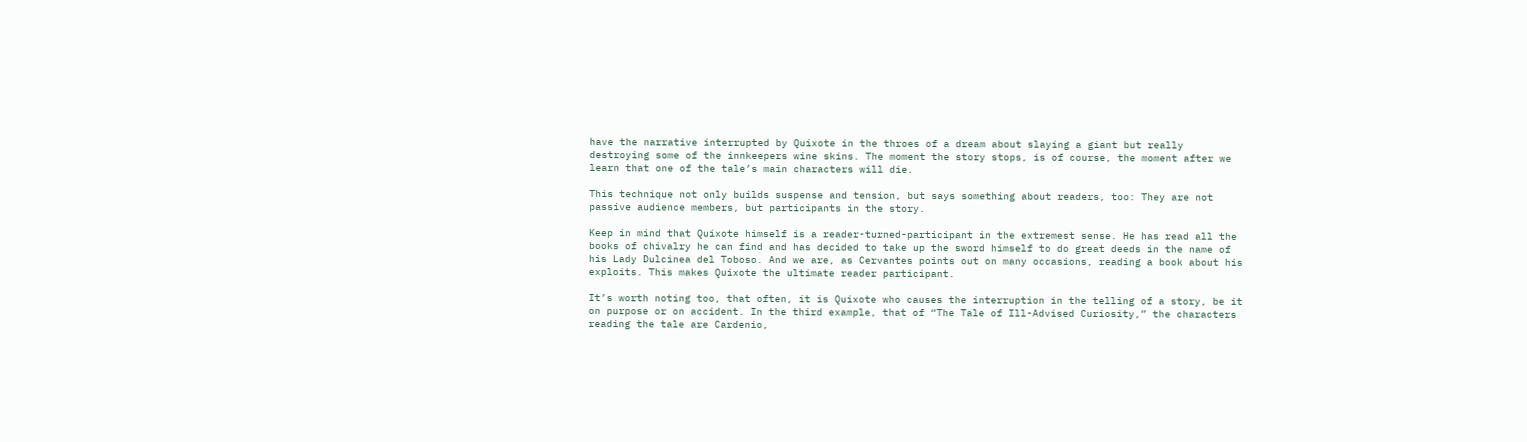have the narrative interrupted by Quixote in the throes of a dream about slaying a giant but really destroying some of the innkeepers wine skins. The moment the story stops, is of course, the moment after we learn that one of the tale’s main characters will die.

This technique not only builds suspense and tension, but says something about readers, too: They are not passive audience members, but participants in the story.

Keep in mind that Quixote himself is a reader-turned-participant in the extremest sense. He has read all the books of chivalry he can find and has decided to take up the sword himself to do great deeds in the name of his Lady Dulcinea del Toboso. And we are, as Cervantes points out on many occasions, reading a book about his exploits. This makes Quixote the ultimate reader participant.

It’s worth noting too, that often, it is Quixote who causes the interruption in the telling of a story, be it on purpose or on accident. In the third example, that of “The Tale of Ill-Advised Curiosity,” the characters reading the tale are Cardenio,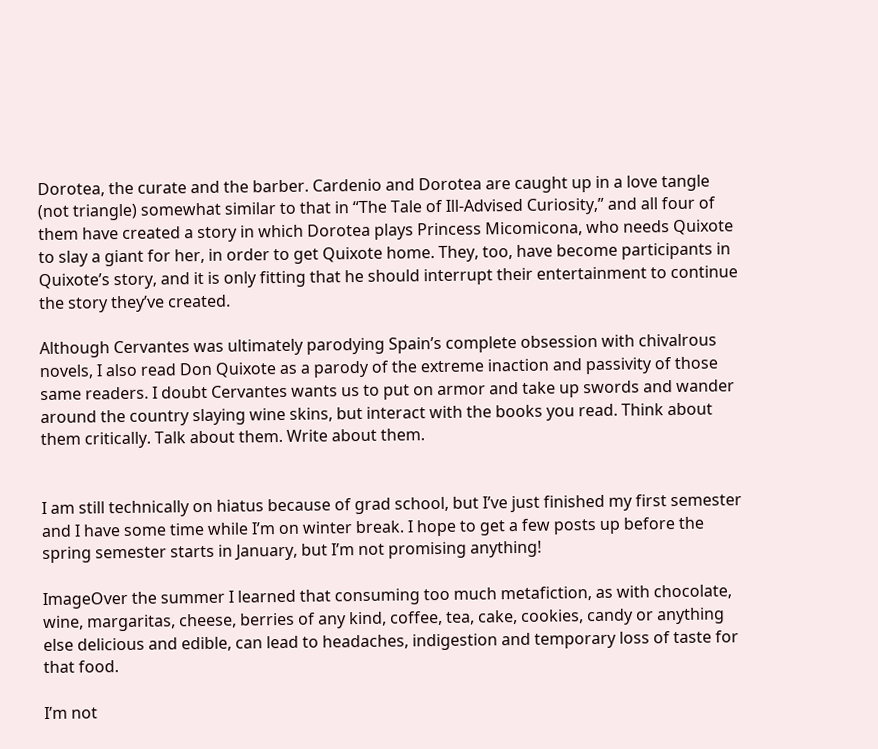Dorotea, the curate and the barber. Cardenio and Dorotea are caught up in a love tangle (not triangle) somewhat similar to that in “The Tale of Ill-Advised Curiosity,” and all four of them have created a story in which Dorotea plays Princess Micomicona, who needs Quixote to slay a giant for her, in order to get Quixote home. They, too, have become participants in Quixote’s story, and it is only fitting that he should interrupt their entertainment to continue the story they’ve created.

Although Cervantes was ultimately parodying Spain’s complete obsession with chivalrous novels, I also read Don Quixote as a parody of the extreme inaction and passivity of those same readers. I doubt Cervantes wants us to put on armor and take up swords and wander around the country slaying wine skins, but interact with the books you read. Think about them critically. Talk about them. Write about them.


I am still technically on hiatus because of grad school, but I’ve just finished my first semester and I have some time while I’m on winter break. I hope to get a few posts up before the spring semester starts in January, but I’m not promising anything!

ImageOver the summer I learned that consuming too much metafiction, as with chocolate, wine, margaritas, cheese, berries of any kind, coffee, tea, cake, cookies, candy or anything else delicious and edible, can lead to headaches, indigestion and temporary loss of taste for that food.

I’m not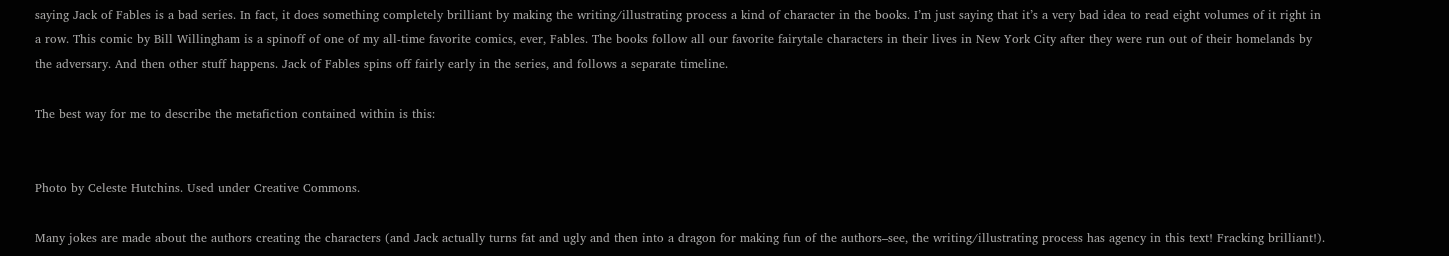saying Jack of Fables is a bad series. In fact, it does something completely brilliant by making the writing/illustrating process a kind of character in the books. I’m just saying that it’s a very bad idea to read eight volumes of it right in a row. This comic by Bill Willingham is a spinoff of one of my all-time favorite comics, ever, Fables. The books follow all our favorite fairytale characters in their lives in New York City after they were run out of their homelands by the adversary. And then other stuff happens. Jack of Fables spins off fairly early in the series, and follows a separate timeline.

The best way for me to describe the metafiction contained within is this:


Photo by Celeste Hutchins. Used under Creative Commons.

Many jokes are made about the authors creating the characters (and Jack actually turns fat and ugly and then into a dragon for making fun of the authors–see, the writing/illustrating process has agency in this text! Fracking brilliant!).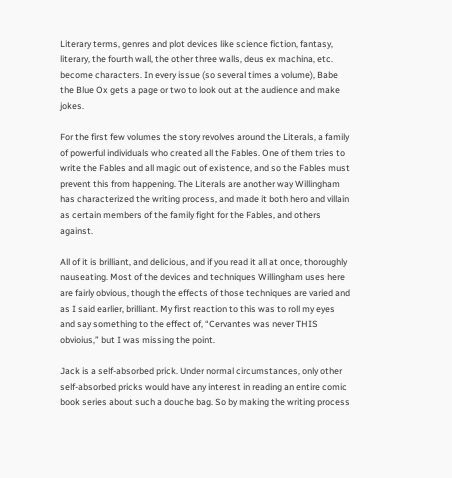Literary terms, genres and plot devices like science fiction, fantasy, literary, the fourth wall, the other three walls, deus ex machina, etc. become characters. In every issue (so several times a volume), Babe the Blue Ox gets a page or two to look out at the audience and make jokes.

For the first few volumes the story revolves around the Literals, a family of powerful individuals who created all the Fables. One of them tries to write the Fables and all magic out of existence, and so the Fables must prevent this from happening. The Literals are another way Willingham has characterized the writing process, and made it both hero and villain as certain members of the family fight for the Fables, and others against.

All of it is brilliant, and delicious, and if you read it all at once, thoroughly nauseating. Most of the devices and techniques Willingham uses here are fairly obvious, though the effects of those techniques are varied and as I said earlier, brilliant. My first reaction to this was to roll my eyes and say something to the effect of, “Cervantes was never THIS obvioius,” but I was missing the point.

Jack is a self-absorbed prick. Under normal circumstances, only other self-absorbed pricks would have any interest in reading an entire comic book series about such a douche bag. So by making the writing process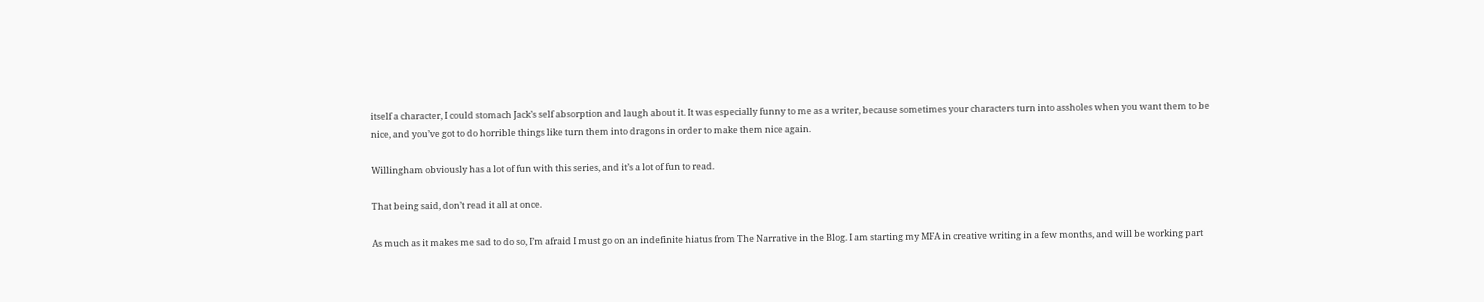itself a character, I could stomach Jack’s self absorption and laugh about it. It was especially funny to me as a writer, because sometimes your characters turn into assholes when you want them to be nice, and you’ve got to do horrible things like turn them into dragons in order to make them nice again.

Willingham obviously has a lot of fun with this series, and it’s a lot of fun to read.

That being said, don’t read it all at once.

As much as it makes me sad to do so, I’m afraid I must go on an indefinite hiatus from The Narrative in the Blog. I am starting my MFA in creative writing in a few months, and will be working part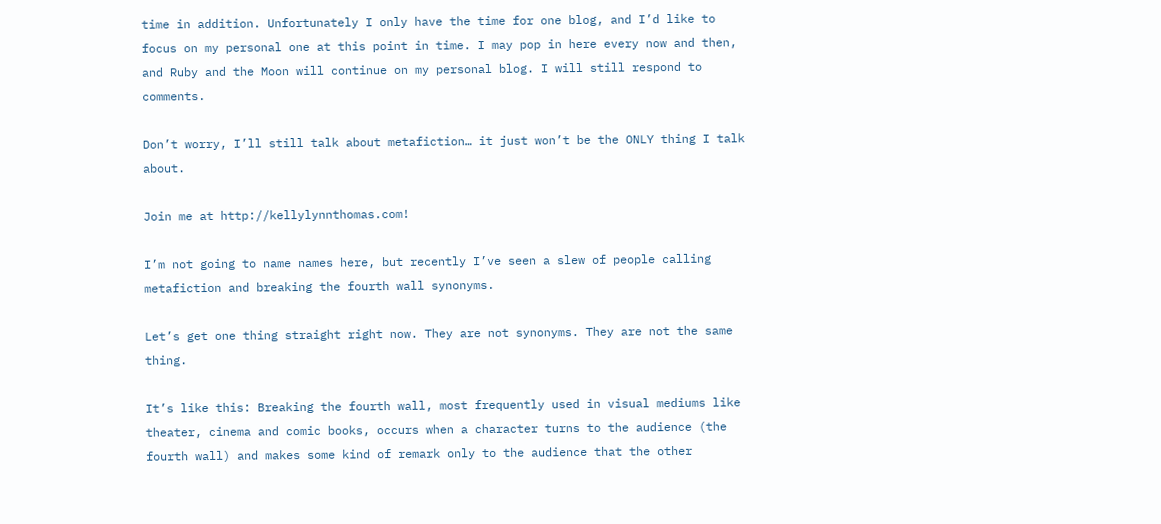time in addition. Unfortunately I only have the time for one blog, and I’d like to focus on my personal one at this point in time. I may pop in here every now and then, and Ruby and the Moon will continue on my personal blog. I will still respond to comments.

Don’t worry, I’ll still talk about metafiction… it just won’t be the ONLY thing I talk about.

Join me at http://kellylynnthomas.com!

I’m not going to name names here, but recently I’ve seen a slew of people calling metafiction and breaking the fourth wall synonyms.

Let’s get one thing straight right now. They are not synonyms. They are not the same thing.

It’s like this: Breaking the fourth wall, most frequently used in visual mediums like theater, cinema and comic books, occurs when a character turns to the audience (the fourth wall) and makes some kind of remark only to the audience that the other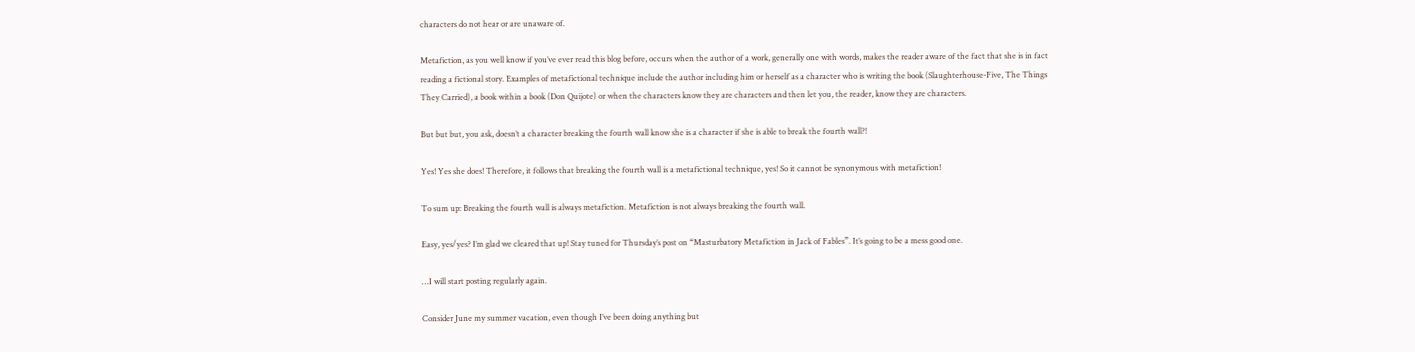characters do not hear or are unaware of.

Metafiction, as you well know if you’ve ever read this blog before, occurs when the author of a work, generally one with words, makes the reader aware of the fact that she is in fact reading a fictional story. Examples of metafictional technique include the author including him or herself as a character who is writing the book (Slaughterhouse-Five, The Things They Carried), a book within a book (Don Quijote) or when the characters know they are characters and then let you, the reader, know they are characters.

But but but, you ask, doesn’t a character breaking the fourth wall know she is a character if she is able to break the fourth wall?!

Yes! Yes she does! Therefore, it follows that breaking the fourth wall is a metafictional technique, yes! So it cannot be synonymous with metafiction!

To sum up: Breaking the fourth wall is always metafiction. Metafiction is not always breaking the fourth wall.

Easy, yes/yes? I’m glad we cleared that up! Stay tuned for Thursday’s post on “Masturbatory Metafiction in Jack of Fables”. It’s going to be a mess good one.

…I will start posting regularly again.

Consider June my summer vacation, even though I’ve been doing anything but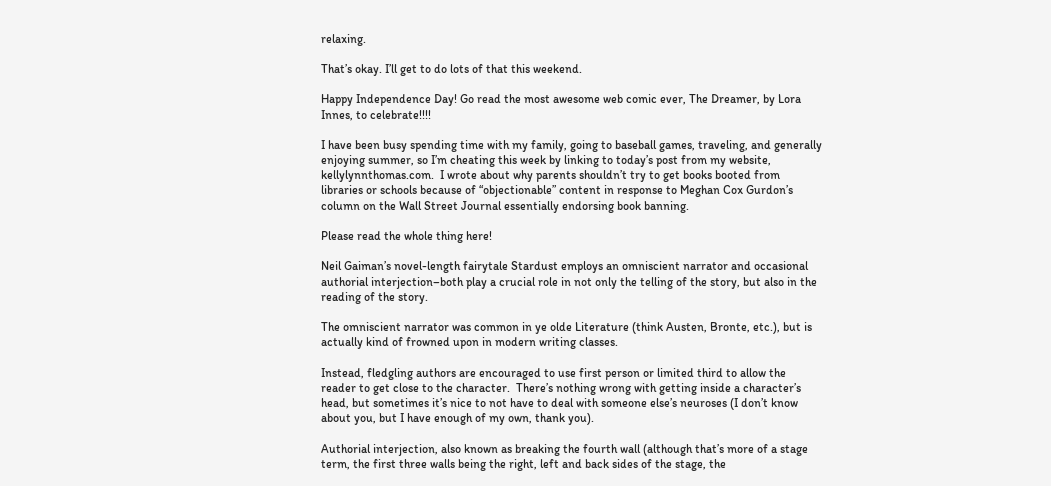relaxing.

That’s okay. I’ll get to do lots of that this weekend.

Happy Independence Day! Go read the most awesome web comic ever, The Dreamer, by Lora Innes, to celebrate!!!!

I have been busy spending time with my family, going to baseball games, traveling, and generally enjoying summer, so I’m cheating this week by linking to today’s post from my website, kellylynnthomas.com.  I wrote about why parents shouldn’t try to get books booted from libraries or schools because of “objectionable” content in response to Meghan Cox Gurdon’s column on the Wall Street Journal essentially endorsing book banning.

Please read the whole thing here!

Neil Gaiman’s novel-length fairytale Stardust employs an omniscient narrator and occasional authorial interjection–both play a crucial role in not only the telling of the story, but also in the reading of the story.

The omniscient narrator was common in ye olde Literature (think Austen, Bronte, etc.), but is actually kind of frowned upon in modern writing classes.

Instead, fledgling authors are encouraged to use first person or limited third to allow the reader to get close to the character.  There’s nothing wrong with getting inside a character’s head, but sometimes it’s nice to not have to deal with someone else’s neuroses (I don’t know about you, but I have enough of my own, thank you).

Authorial interjection, also known as breaking the fourth wall (although that’s more of a stage term, the first three walls being the right, left and back sides of the stage, the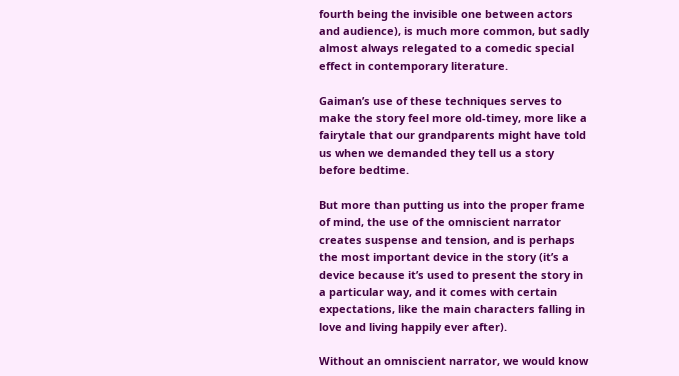fourth being the invisible one between actors and audience), is much more common, but sadly almost always relegated to a comedic special effect in contemporary literature.

Gaiman’s use of these techniques serves to make the story feel more old-timey, more like a fairytale that our grandparents might have told us when we demanded they tell us a story before bedtime.

But more than putting us into the proper frame of mind, the use of the omniscient narrator creates suspense and tension, and is perhaps the most important device in the story (it’s a device because it’s used to present the story in a particular way, and it comes with certain expectations, like the main characters falling in love and living happily ever after).

Without an omniscient narrator, we would know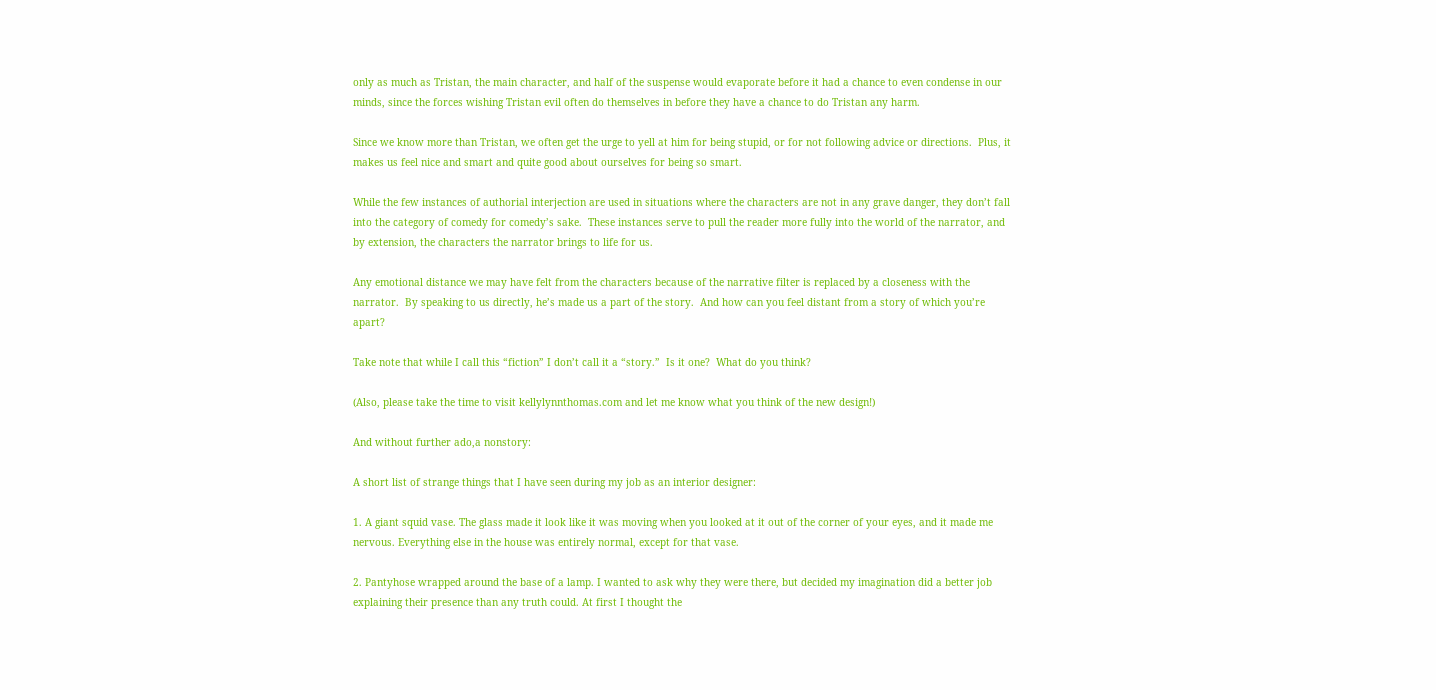only as much as Tristan, the main character, and half of the suspense would evaporate before it had a chance to even condense in our minds, since the forces wishing Tristan evil often do themselves in before they have a chance to do Tristan any harm.

Since we know more than Tristan, we often get the urge to yell at him for being stupid, or for not following advice or directions.  Plus, it makes us feel nice and smart and quite good about ourselves for being so smart.

While the few instances of authorial interjection are used in situations where the characters are not in any grave danger, they don’t fall into the category of comedy for comedy’s sake.  These instances serve to pull the reader more fully into the world of the narrator, and by extension, the characters the narrator brings to life for us.

Any emotional distance we may have felt from the characters because of the narrative filter is replaced by a closeness with the narrator.  By speaking to us directly, he’s made us a part of the story.  And how can you feel distant from a story of which you’re apart?

Take note that while I call this “fiction” I don’t call it a “story.”  Is it one?  What do you think?

(Also, please take the time to visit kellylynnthomas.com and let me know what you think of the new design!)

And without further ado,a nonstory:

A short list of strange things that I have seen during my job as an interior designer:

1. A giant squid vase. The glass made it look like it was moving when you looked at it out of the corner of your eyes, and it made me nervous. Everything else in the house was entirely normal, except for that vase.

2. Pantyhose wrapped around the base of a lamp. I wanted to ask why they were there, but decided my imagination did a better job explaining their presence than any truth could. At first I thought the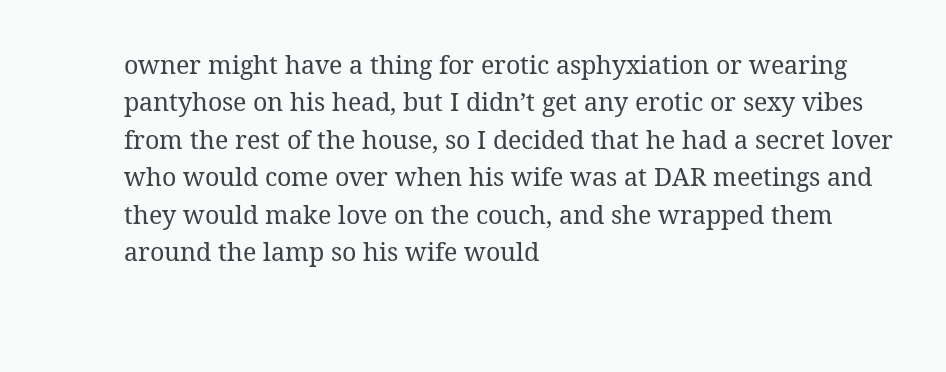owner might have a thing for erotic asphyxiation or wearing pantyhose on his head, but I didn’t get any erotic or sexy vibes from the rest of the house, so I decided that he had a secret lover who would come over when his wife was at DAR meetings and they would make love on the couch, and she wrapped them around the lamp so his wife would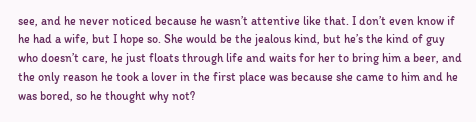see, and he never noticed because he wasn’t attentive like that. I don’t even know if he had a wife, but I hope so. She would be the jealous kind, but he’s the kind of guy who doesn’t care, he just floats through life and waits for her to bring him a beer, and the only reason he took a lover in the first place was because she came to him and he was bored, so he thought why not?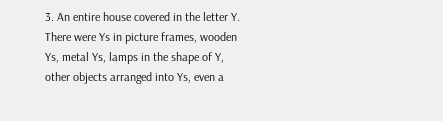3. An entire house covered in the letter Y. There were Ys in picture frames, wooden Ys, metal Ys, lamps in the shape of Y, other objects arranged into Ys, even a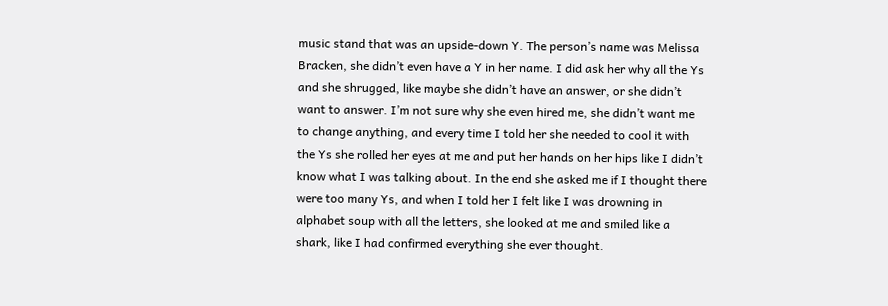music stand that was an upside-down Y. The person’s name was Melissa Bracken, she didn’t even have a Y in her name. I did ask her why all the Ys and she shrugged, like maybe she didn’t have an answer, or she didn’t want to answer. I’m not sure why she even hired me, she didn’t want me to change anything, and every time I told her she needed to cool it with the Ys she rolled her eyes at me and put her hands on her hips like I didn’t know what I was talking about. In the end she asked me if I thought there were too many Ys, and when I told her I felt like I was drowning in alphabet soup with all the letters, she looked at me and smiled like a shark, like I had confirmed everything she ever thought.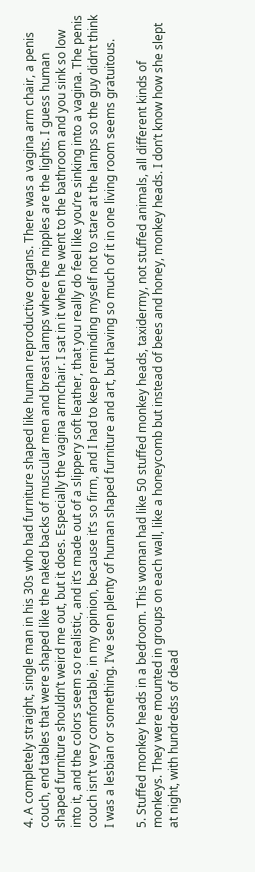4. A completely straight, single man in his 30s who had furniture shaped like human reproductive organs. There was a vagina arm chair, a penis couch, end tables that were shaped like the naked backs of muscular men and breast lamps where the nipples are the lights. I guess human shaped furniture shouldn’t weird me out, but it does. Especially the vagina armchair. I sat in it when he went to the bathroom and you sink so low into it, and the colors seem so realistic, and it’s made out of a slippery soft leather, that you really do feel like you’re sinking into a vagina. The penis couch isn’t very comfortable, in my opinion, because it’s so firm, and I had to keep reminding myself not to stare at the lamps so the guy didn’t think I was a lesbian or something. I’ve seen plenty of human shaped furniture and art, but having so much of it in one living room seems gratuitous.

5. Stuffed monkey heads in a bedroom. This woman had like 50 stuffed monkey heads, taxidermy, not stuffed animals, all different kinds of monkeys. They were mounted in groups on each wall, like a honeycomb but instead of bees and honey, monkey heads. I don’t know how she slept at night, with hundredss of dead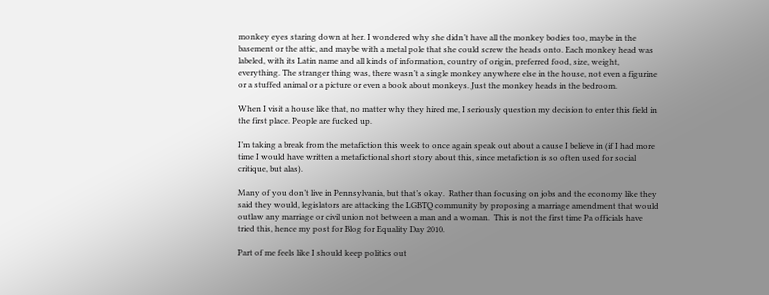monkey eyes staring down at her. I wondered why she didn’t have all the monkey bodies too, maybe in the basement or the attic, and maybe with a metal pole that she could screw the heads onto. Each monkey head was labeled, with its Latin name and all kinds of information, country of origin, preferred food, size, weight, everything. The stranger thing was, there wasn’t a single monkey anywhere else in the house, not even a figurine or a stuffed animal or a picture or even a book about monkeys. Just the monkey heads in the bedroom.

When I visit a house like that, no matter why they hired me, I seriously question my decision to enter this field in the first place. People are fucked up.

I’m taking a break from the metafiction this week to once again speak out about a cause I believe in (if I had more time I would have written a metafictional short story about this, since metafiction is so often used for social critique, but alas).

Many of you don’t live in Pennsylvania, but that’s okay.  Rather than focusing on jobs and the economy like they said they would, legislators are attacking the LGBTQ community by proposing a marriage amendment that would outlaw any marriage or civil union not between a man and a woman.  This is not the first time Pa officials have tried this, hence my post for Blog for Equality Day 2010.

Part of me feels like I should keep politics out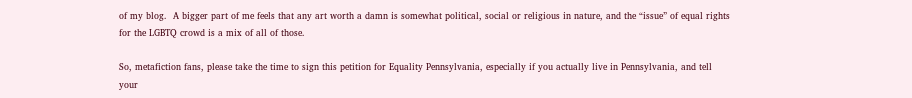of my blog.  A bigger part of me feels that any art worth a damn is somewhat political, social or religious in nature, and the “issue” of equal rights for the LGBTQ crowd is a mix of all of those.

So, metafiction fans, please take the time to sign this petition for Equality Pennsylvania, especially if you actually live in Pennsylvania, and tell your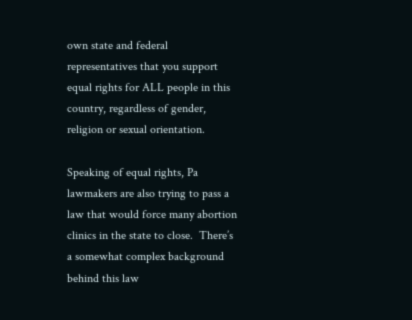own state and federal representatives that you support equal rights for ALL people in this country, regardless of gender, religion or sexual orientation.

Speaking of equal rights, Pa lawmakers are also trying to pass a law that would force many abortion clinics in the state to close.  There’s a somewhat complex background behind this law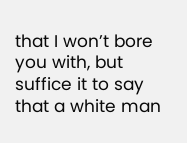that I won’t bore you with, but suffice it to say that a white man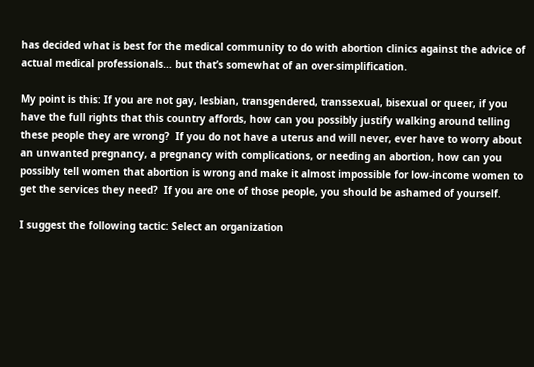has decided what is best for the medical community to do with abortion clinics against the advice of actual medical professionals… but that’s somewhat of an over-simplification.

My point is this: If you are not gay, lesbian, transgendered, transsexual, bisexual or queer, if you have the full rights that this country affords, how can you possibly justify walking around telling these people they are wrong?  If you do not have a uterus and will never, ever have to worry about an unwanted pregnancy, a pregnancy with complications, or needing an abortion, how can you possibly tell women that abortion is wrong and make it almost impossible for low-income women to get the services they need?  If you are one of those people, you should be ashamed of yourself.

I suggest the following tactic: Select an organization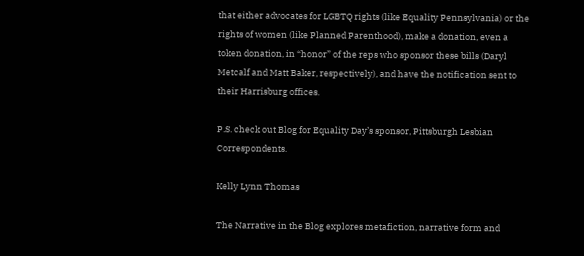that either advocates for LGBTQ rights (like Equality Pennsylvania) or the rights of women (like Planned Parenthood), make a donation, even a token donation, in “honor” of the reps who sponsor these bills (Daryl Metcalf and Matt Baker, respectively), and have the notification sent to their Harrisburg offices.

P.S. check out Blog for Equality Day’s sponsor, Pittsburgh Lesbian Correspondents.

Kelly Lynn Thomas

The Narrative in the Blog explores metafiction, narrative form and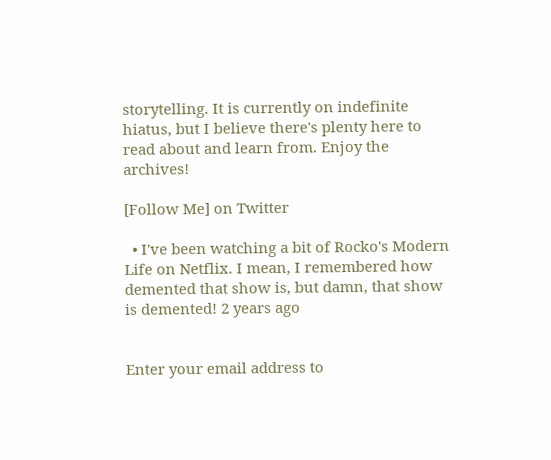storytelling. It is currently on indefinite hiatus, but I believe there's plenty here to read about and learn from. Enjoy the archives!

[Follow Me] on Twitter

  • I've been watching a bit of Rocko's Modern Life on Netflix. I mean, I remembered how demented that show is, but damn, that show is demented! 2 years ago


Enter your email address to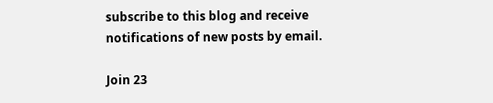subscribe to this blog and receive notifications of new posts by email.

Join 23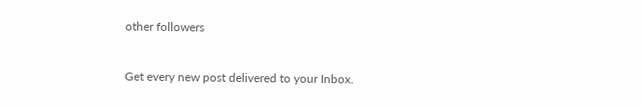other followers


Get every new post delivered to your Inbox.